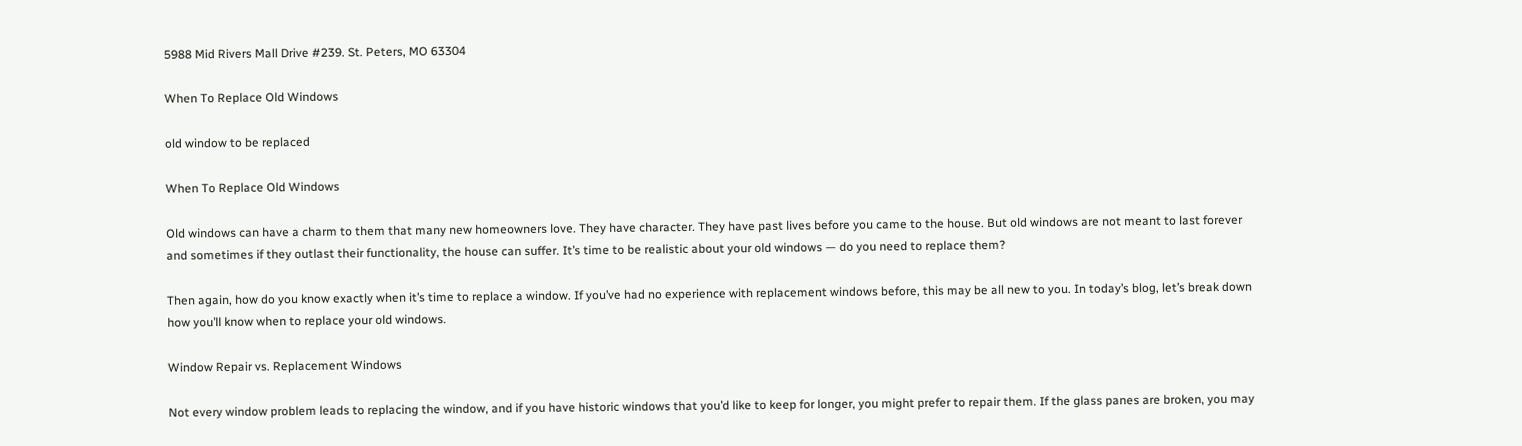5988 Mid Rivers Mall Drive #239. St. Peters, MO 63304

When To Replace Old Windows

old window to be replaced

When To Replace Old Windows

Old windows can have a charm to them that many new homeowners love. They have character. They have past lives before you came to the house. But old windows are not meant to last forever and sometimes if they outlast their functionality, the house can suffer. It’s time to be realistic about your old windows — do you need to replace them?

Then again, how do you know exactly when it’s time to replace a window. If you’ve had no experience with replacement windows before, this may be all new to you. In today’s blog, let’s break down how you’ll know when to replace your old windows.

Window Repair vs. Replacement Windows

Not every window problem leads to replacing the window, and if you have historic windows that you’d like to keep for longer, you might prefer to repair them. If the glass panes are broken, you may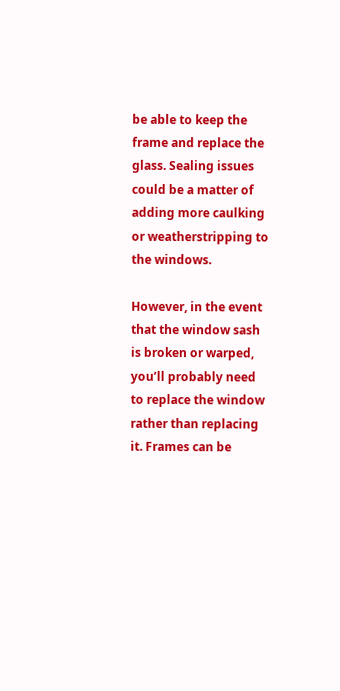be able to keep the frame and replace the glass. Sealing issues could be a matter of adding more caulking or weatherstripping to the windows.

However, in the event that the window sash is broken or warped, you’ll probably need to replace the window rather than replacing it. Frames can be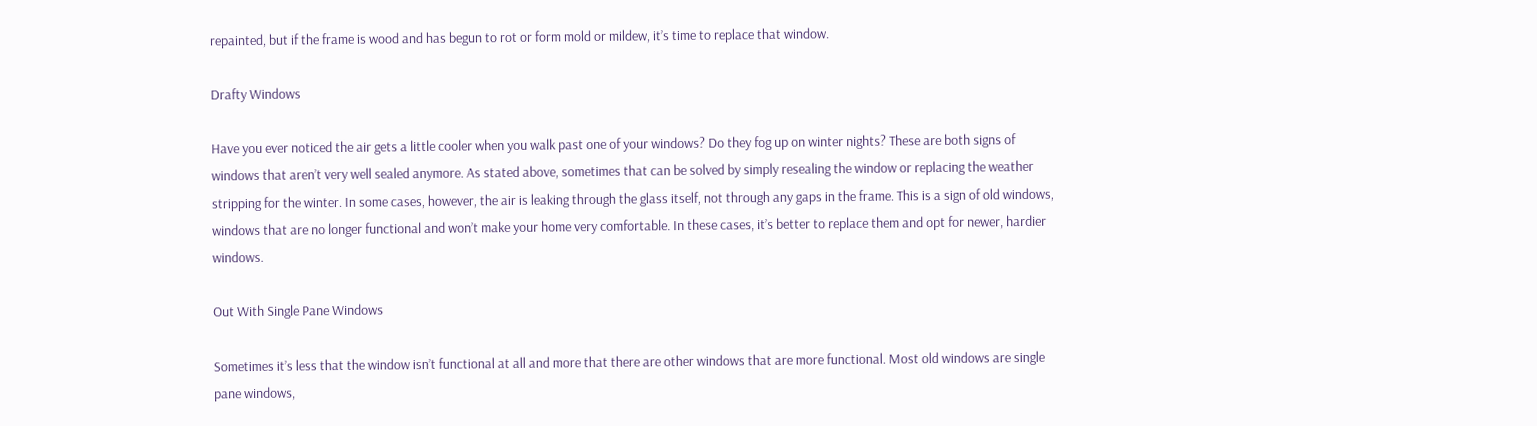repainted, but if the frame is wood and has begun to rot or form mold or mildew, it’s time to replace that window.

Drafty Windows

Have you ever noticed the air gets a little cooler when you walk past one of your windows? Do they fog up on winter nights? These are both signs of windows that aren’t very well sealed anymore. As stated above, sometimes that can be solved by simply resealing the window or replacing the weather stripping for the winter. In some cases, however, the air is leaking through the glass itself, not through any gaps in the frame. This is a sign of old windows, windows that are no longer functional and won’t make your home very comfortable. In these cases, it’s better to replace them and opt for newer, hardier windows.

Out With Single Pane Windows

Sometimes it’s less that the window isn’t functional at all and more that there are other windows that are more functional. Most old windows are single pane windows,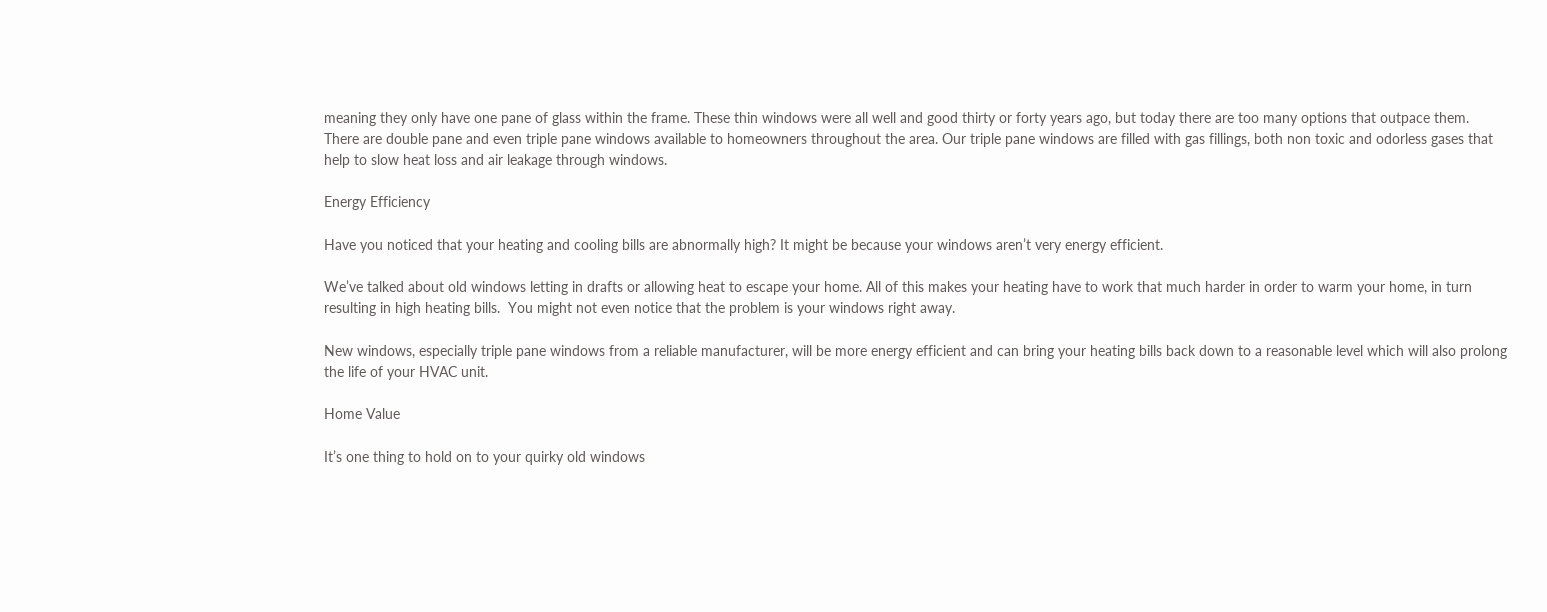meaning they only have one pane of glass within the frame. These thin windows were all well and good thirty or forty years ago, but today there are too many options that outpace them. There are double pane and even triple pane windows available to homeowners throughout the area. Our triple pane windows are filled with gas fillings, both non toxic and odorless gases that help to slow heat loss and air leakage through windows.

Energy Efficiency

Have you noticed that your heating and cooling bills are abnormally high? It might be because your windows aren’t very energy efficient.

We’ve talked about old windows letting in drafts or allowing heat to escape your home. All of this makes your heating have to work that much harder in order to warm your home, in turn resulting in high heating bills.  You might not even notice that the problem is your windows right away.

New windows, especially triple pane windows from a reliable manufacturer, will be more energy efficient and can bring your heating bills back down to a reasonable level which will also prolong the life of your HVAC unit.

Home Value

It’s one thing to hold on to your quirky old windows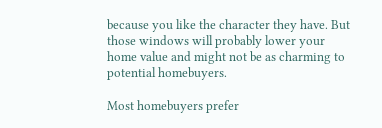because you like the character they have. But those windows will probably lower your home value and might not be as charming to potential homebuyers.

Most homebuyers prefer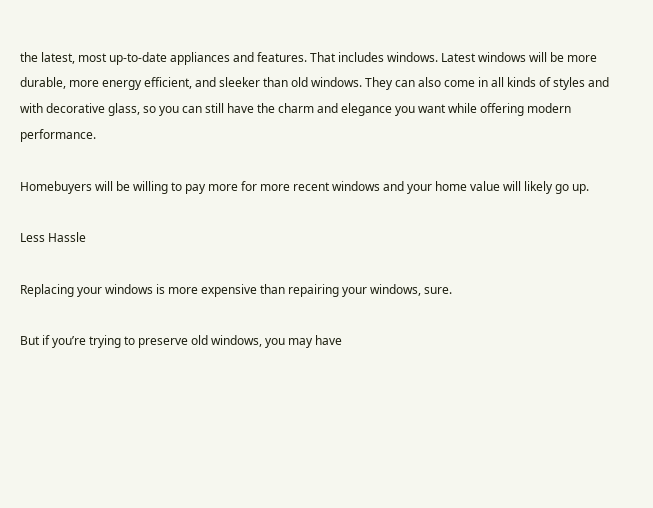the latest, most up-to-date appliances and features. That includes windows. Latest windows will be more durable, more energy efficient, and sleeker than old windows. They can also come in all kinds of styles and with decorative glass, so you can still have the charm and elegance you want while offering modern performance.

Homebuyers will be willing to pay more for more recent windows and your home value will likely go up.

Less Hassle

Replacing your windows is more expensive than repairing your windows, sure.

But if you’re trying to preserve old windows, you may have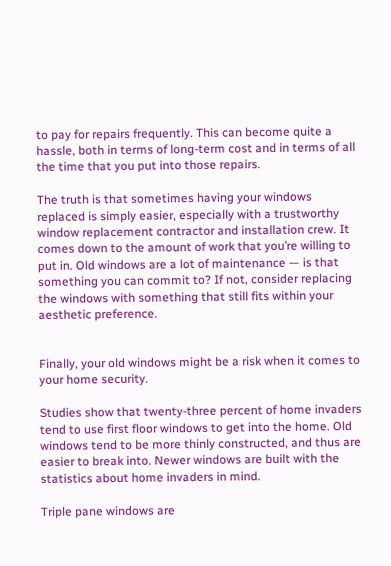to pay for repairs frequently. This can become quite a hassle, both in terms of long-term cost and in terms of all the time that you put into those repairs.

The truth is that sometimes having your windows replaced is simply easier, especially with a trustworthy window replacement contractor and installation crew. It comes down to the amount of work that you’re willing to put in. Old windows are a lot of maintenance — is that something you can commit to? If not, consider replacing the windows with something that still fits within your aesthetic preference.


Finally, your old windows might be a risk when it comes to your home security.

Studies show that twenty-three percent of home invaders tend to use first floor windows to get into the home. Old windows tend to be more thinly constructed, and thus are easier to break into. Newer windows are built with the statistics about home invaders in mind.

Triple pane windows are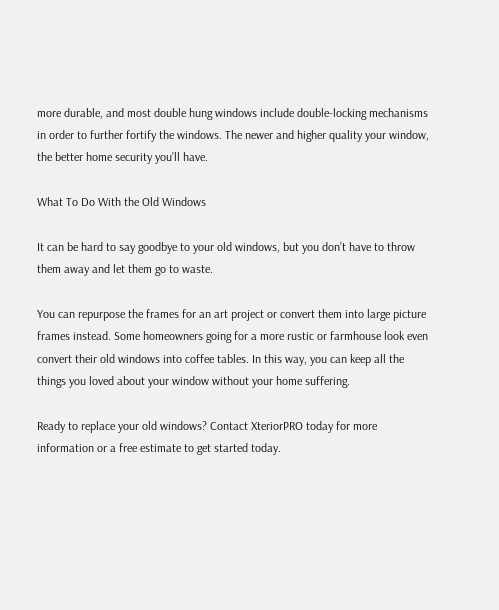more durable, and most double hung windows include double-locking mechanisms in order to further fortify the windows. The newer and higher quality your window, the better home security you’ll have.

What To Do With the Old Windows

It can be hard to say goodbye to your old windows, but you don’t have to throw them away and let them go to waste.

You can repurpose the frames for an art project or convert them into large picture frames instead. Some homeowners going for a more rustic or farmhouse look even convert their old windows into coffee tables. In this way, you can keep all the things you loved about your window without your home suffering.

Ready to replace your old windows? Contact XteriorPRO today for more information or a free estimate to get started today.